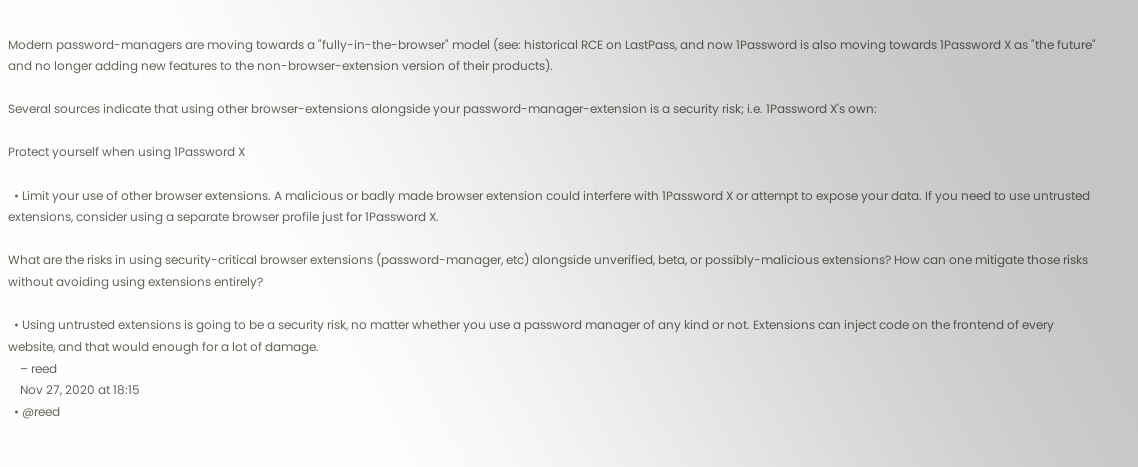Modern password-managers are moving towards a "fully-in-the-browser" model (see: historical RCE on LastPass, and now 1Password is also moving towards 1Password X as "the future" and no longer adding new features to the non-browser-extension version of their products).

Several sources indicate that using other browser-extensions alongside your password-manager-extension is a security risk; i.e. 1Password X's own:

Protect yourself when using 1Password X

  • Limit your use of other browser extensions. A malicious or badly made browser extension could interfere with 1Password X or attempt to expose your data. If you need to use untrusted extensions, consider using a separate browser profile just for 1Password X.

What are the risks in using security-critical browser extensions (password-manager, etc) alongside unverified, beta, or possibly-malicious extensions? How can one mitigate those risks without avoiding using extensions entirely?

  • Using untrusted extensions is going to be a security risk, no matter whether you use a password manager of any kind or not. Extensions can inject code on the frontend of every website, and that would enough for a lot of damage.
    – reed
    Nov 27, 2020 at 18:15
  • @reed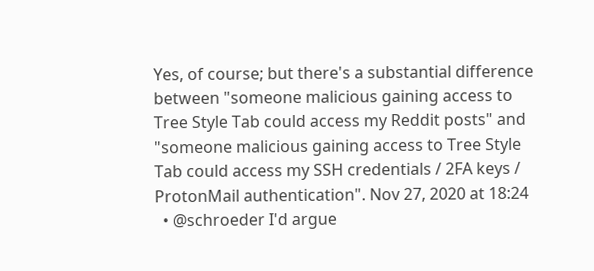Yes, of course; but there's a substantial difference between "someone malicious gaining access to Tree Style Tab could access my Reddit posts" and "someone malicious gaining access to Tree Style Tab could access my SSH credentials / 2FA keys / ProtonMail authentication". Nov 27, 2020 at 18:24
  • @schroeder I'd argue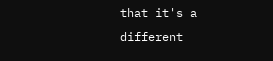that it's a different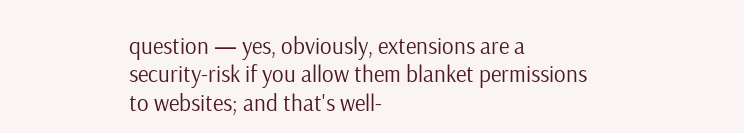question — yes, obviously, extensions are a security-risk if you allow them blanket permissions to websites; and that's well-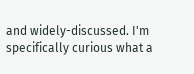and widely-discussed. I'm specifically curious what a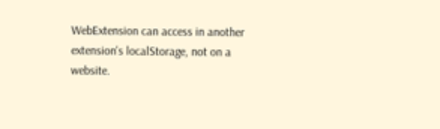WebExtension can access in another extension's localStorage, not on a website.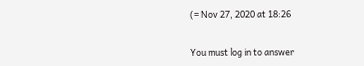(= Nov 27, 2020 at 18:26


You must log in to answer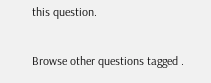this question.

Browse other questions tagged .